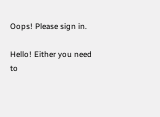Oops! Please sign in.

Hello! Either you need to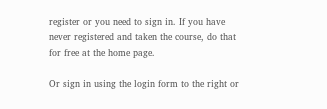register or you need to sign in. If you have never registered and taken the course, do that for free at the home page.

Or sign in using the login form to the right or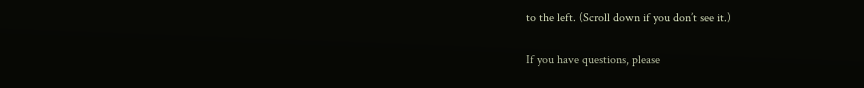to the left. (Scroll down if you don’t see it.)

If you have questions, please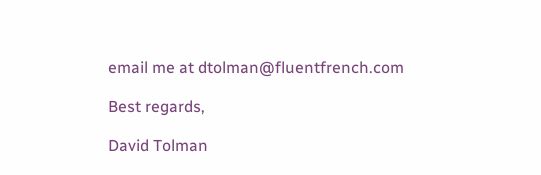email me at dtolman@fluentfrench.com

Best regards,

David Tolman